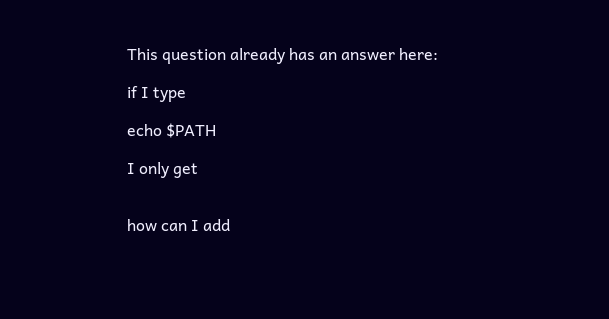This question already has an answer here:

if I type

echo $PATH

I only get


how can I add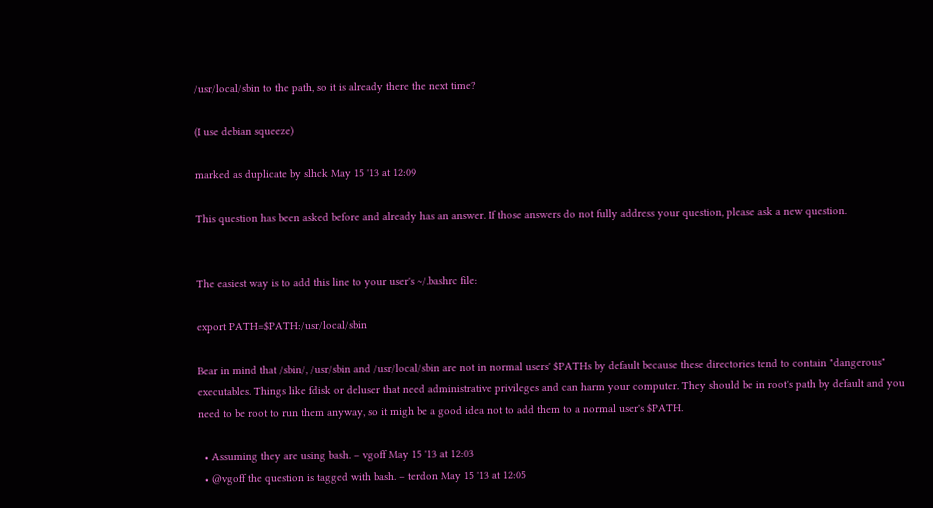/usr/local/sbin to the path, so it is already there the next time?

(I use debian squeeze)

marked as duplicate by slhck May 15 '13 at 12:09

This question has been asked before and already has an answer. If those answers do not fully address your question, please ask a new question.


The easiest way is to add this line to your user's ~/.bashrc file:

export PATH=$PATH:/usr/local/sbin

Bear in mind that /sbin/, /usr/sbin and /usr/local/sbin are not in normal users' $PATHs by default because these directories tend to contain "dangerous" executables. Things like fdisk or deluser that need administrative privileges and can harm your computer. They should be in root's path by default and you need to be root to run them anyway, so it migh be a good idea not to add them to a normal user's $PATH.

  • Assuming they are using bash. – vgoff May 15 '13 at 12:03
  • @vgoff the question is tagged with bash. – terdon May 15 '13 at 12:05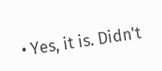• Yes, it is. Didn't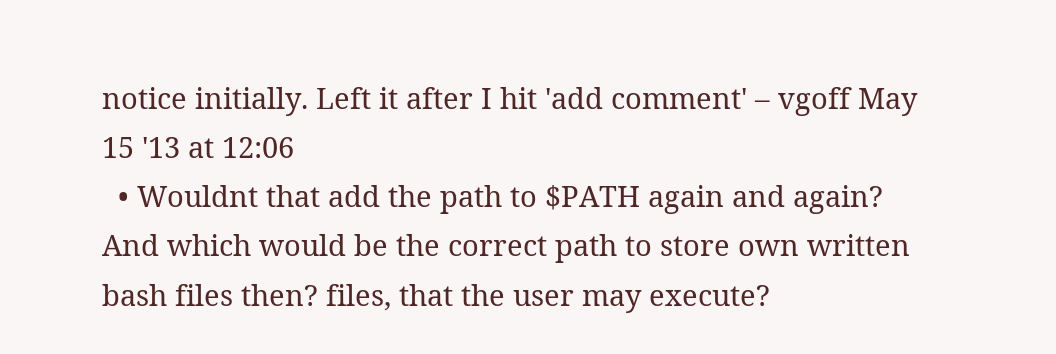notice initially. Left it after I hit 'add comment' – vgoff May 15 '13 at 12:06
  • Wouldnt that add the path to $PATH again and again? And which would be the correct path to store own written bash files then? files, that the user may execute?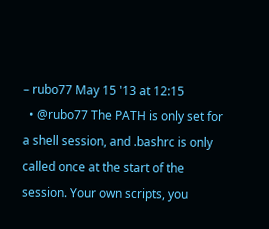– rubo77 May 15 '13 at 12:15
  • @rubo77 The PATH is only set for a shell session, and .bashrc is only called once at the start of the session. Your own scripts, you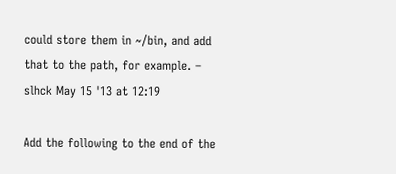could store them in ~/bin, and add that to the path, for example. – slhck May 15 '13 at 12:19

Add the following to the end of the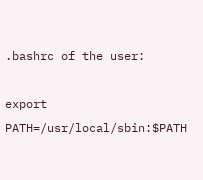.bashrc of the user:

export PATH=/usr/local/sbin:$PATH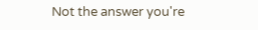Not the answer you're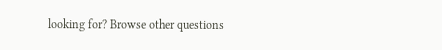looking for? Browse other questions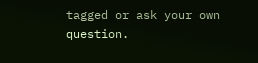tagged or ask your own question.